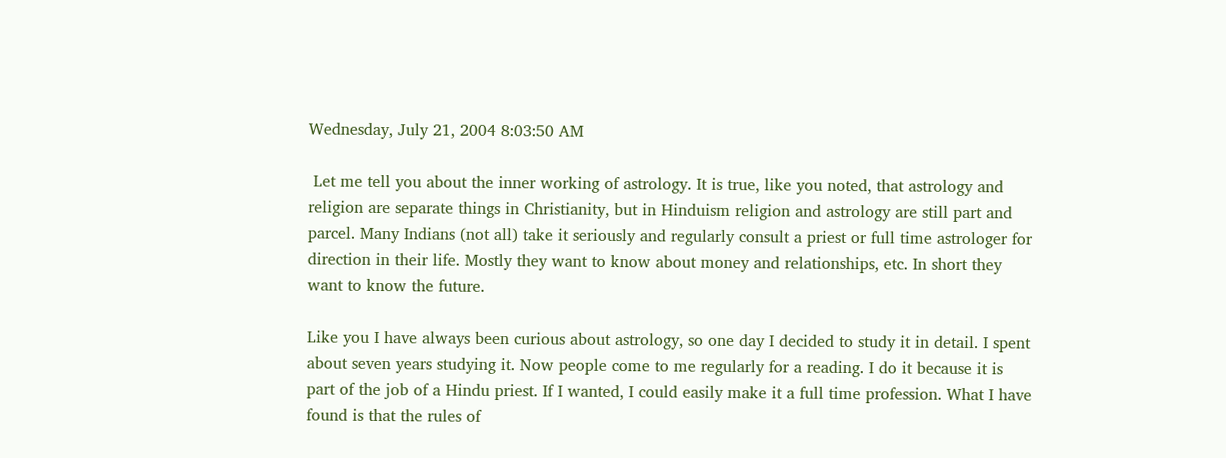Wednesday, July 21, 2004 8:03:50 AM

 Let me tell you about the inner working of astrology. It is true, like you noted, that astrology and religion are separate things in Christianity, but in Hinduism religion and astrology are still part and parcel. Many Indians (not all) take it seriously and regularly consult a priest or full time astrologer for direction in their life. Mostly they want to know about money and relationships, etc. In short they want to know the future.

Like you I have always been curious about astrology, so one day I decided to study it in detail. I spent about seven years studying it. Now people come to me regularly for a reading. I do it because it is part of the job of a Hindu priest. If I wanted, I could easily make it a full time profession. What I have found is that the rules of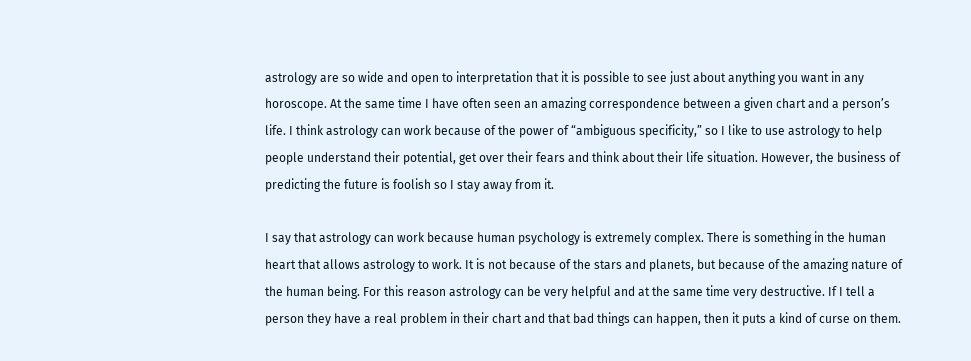astrology are so wide and open to interpretation that it is possible to see just about anything you want in any horoscope. At the same time I have often seen an amazing correspondence between a given chart and a person’s life. I think astrology can work because of the power of “ambiguous specificity,” so I like to use astrology to help people understand their potential, get over their fears and think about their life situation. However, the business of predicting the future is foolish so I stay away from it.

I say that astrology can work because human psychology is extremely complex. There is something in the human heart that allows astrology to work. It is not because of the stars and planets, but because of the amazing nature of the human being. For this reason astrology can be very helpful and at the same time very destructive. If I tell a person they have a real problem in their chart and that bad things can happen, then it puts a kind of curse on them.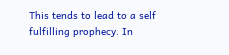This tends to lead to a self fulfilling prophecy. In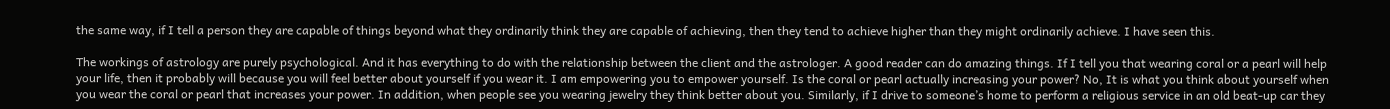the same way, if I tell a person they are capable of things beyond what they ordinarily think they are capable of achieving, then they tend to achieve higher than they might ordinarily achieve. I have seen this.

The workings of astrology are purely psychological. And it has everything to do with the relationship between the client and the astrologer. A good reader can do amazing things. If I tell you that wearing coral or a pearl will help your life, then it probably will because you will feel better about yourself if you wear it. I am empowering you to empower yourself. Is the coral or pearl actually increasing your power? No, It is what you think about yourself when you wear the coral or pearl that increases your power. In addition, when people see you wearing jewelry they think better about you. Similarly, if I drive to someone’s home to perform a religious service in an old beat-up car they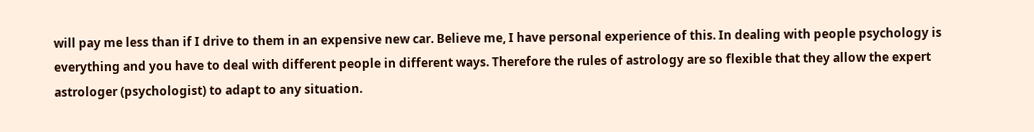will pay me less than if I drive to them in an expensive new car. Believe me, I have personal experience of this. In dealing with people psychology is everything and you have to deal with different people in different ways. Therefore the rules of astrology are so flexible that they allow the expert astrologer (psychologist) to adapt to any situation.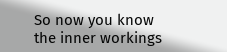So now you know the inner workings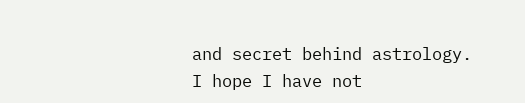and secret behind astrology. I hope I have not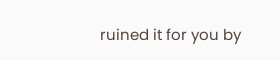ruined it for you by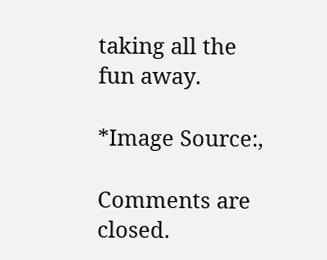taking all the fun away.

*Image Source:,

Comments are closed.